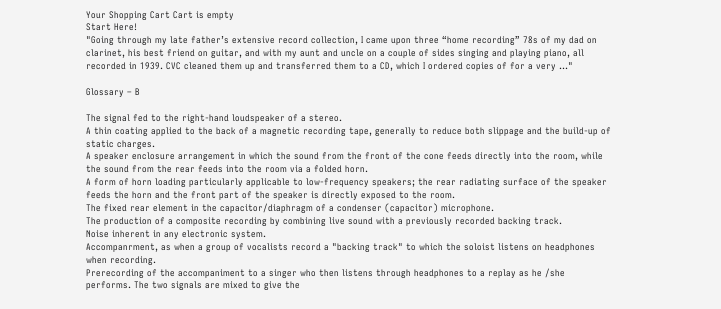Your Shopping Cart Cart is empty
Start Here!
"Going through my late father’s extensive record collection, I came upon three “home recording” 78s of my dad on clarinet, his best friend on guitar, and with my aunt and uncle on a couple of sides singing and playing piano, all recorded in 1939. CVC cleaned them up and transferred them to a CD, which I ordered copies of for a very ..."

Glossary – B

The signal fed to the right-hand loudspeaker of a stereo.
A thin coating applied to the back of a magnetic recording tape, generally to reduce both slippage and the build-up of static charges.
A speaker enclosure arrangement in which the sound from the front of the cone feeds directly into the room, while the sound from the rear feeds into the room via a folded horn.
A form of horn loading particularly applicable to low-frequency speakers; the rear radiating surface of the speaker feeds the horn and the front part of the speaker is directly exposed to the room.
The fixed rear element in the capacitor/diaphragm of a condenser (capacitor) microphone.
The production of a composite recording by combining live sound with a previously recorded backing track.
Noise inherent in any electronic system.
Accompanrment, as when a group of vocalists record a "backing track" to which the soloist listens on headphones when recording.
Prerecording of the accompaniment to a singer who then listens through headphones to a replay as he /she performs. The two signals are mixed to give the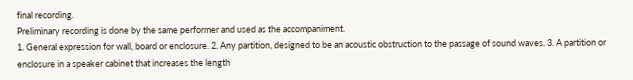final recording.
Preliminary recording is done by the same performer and used as the accompaniment.
1. General expression for wall, board or enclosure. 2. Any partition, designed to be an acoustic obstruction to the passage of sound waves. 3. A partition or enclosure in a speaker cabinet that increases the length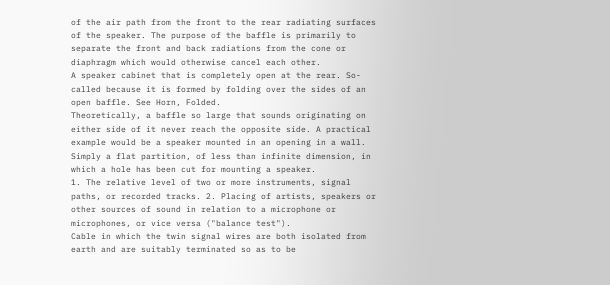of the air path from the front to the rear radiating surfaces of the speaker. The purpose of the baffle is primarily to separate the front and back radiations from the cone or diaphragm which would otherwise cancel each other.
A speaker cabinet that is completely open at the rear. So-called because it is formed by folding over the sides of an open baffle. See Horn, Folded.
Theoretically, a baffle so large that sounds originating on either side of it never reach the opposite side. A practical example would be a speaker mounted in an opening in a wall.
Simply a flat partition, of less than infinite dimension, in which a hole has been cut for mounting a speaker.
1. The relative level of two or more instruments, signal paths, or recorded tracks. 2. Placing of artists, speakers or other sources of sound in relation to a microphone or microphones, or vice versa ("balance test").
Cable in which the twin signal wires are both isolated from earth and are suitably terminated so as to be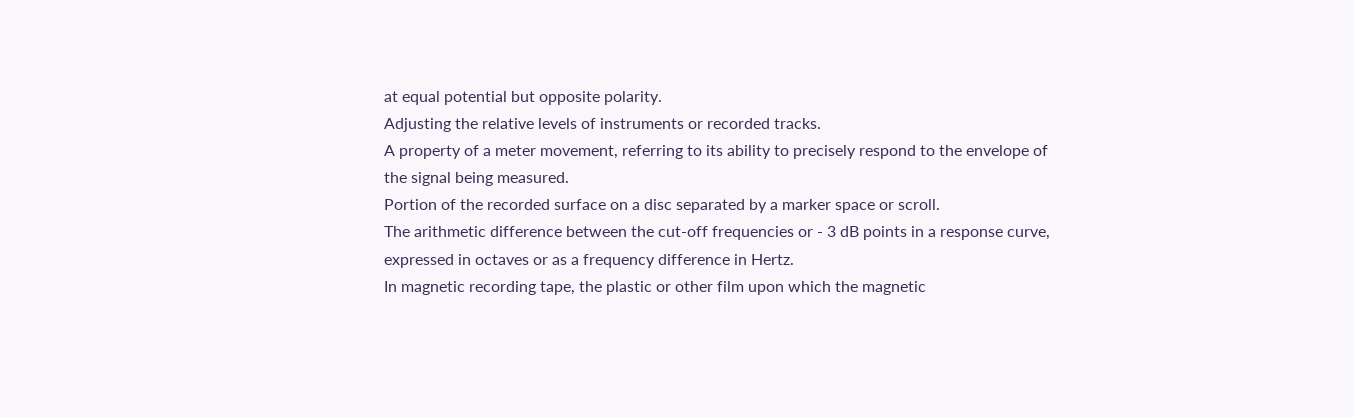at equal potential but opposite polarity.
Adjusting the relative levels of instruments or recorded tracks.
A property of a meter movement, referring to its ability to precisely respond to the envelope of the signal being measured.
Portion of the recorded surface on a disc separated by a marker space or scroll.
The arithmetic difference between the cut-off frequencies or - 3 dB points in a response curve, expressed in octaves or as a frequency difference in Hertz.
In magnetic recording tape, the plastic or other film upon which the magnetic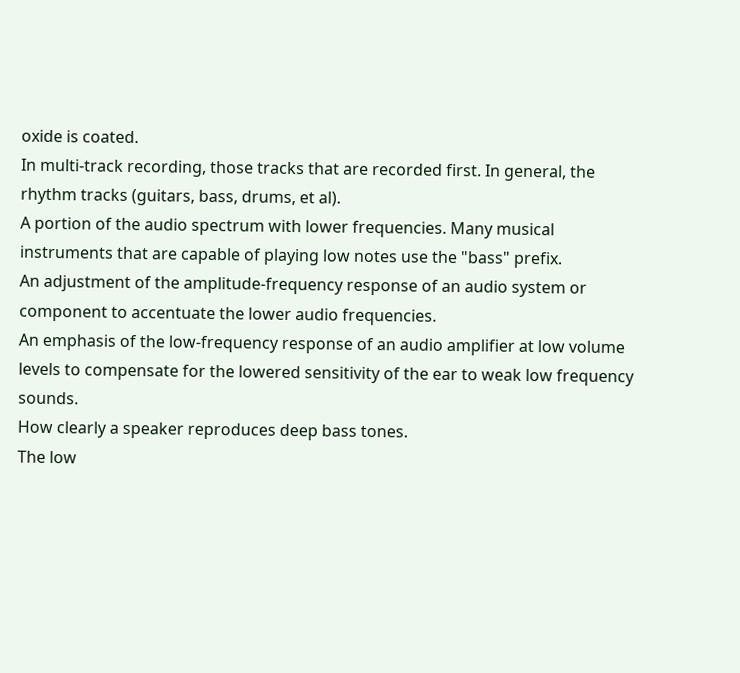oxide is coated.
In multi-track recording, those tracks that are recorded first. In general, the rhythm tracks (guitars, bass, drums, et al).
A portion of the audio spectrum with lower frequencies. Many musical instruments that are capable of playing low notes use the "bass" prefix.
An adjustment of the amplitude-frequency response of an audio system or component to accentuate the lower audio frequencies.
An emphasis of the low-frequency response of an audio amplifier at low volume levels to compensate for the lowered sensitivity of the ear to weak low frequency sounds.
How clearly a speaker reproduces deep bass tones.
The low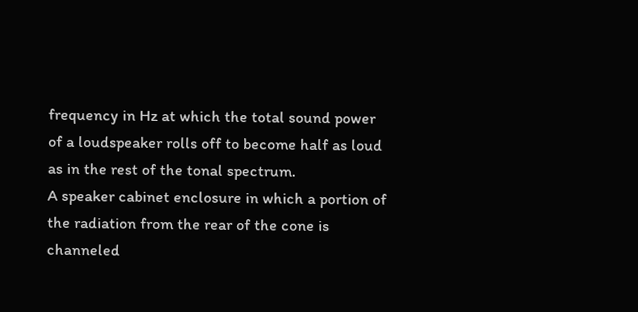frequency in Hz at which the total sound power of a loudspeaker rolls off to become half as loud as in the rest of the tonal spectrum.
A speaker cabinet enclosure in which a portion of the radiation from the rear of the cone is channeled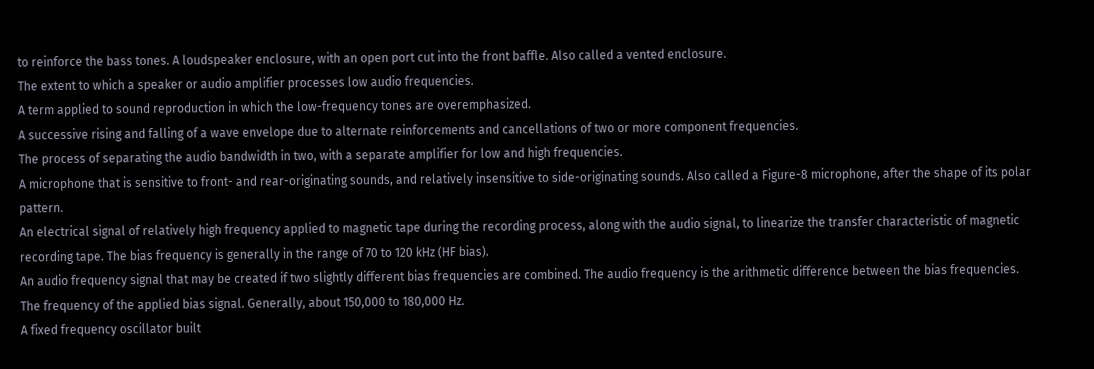to reinforce the bass tones. A loudspeaker enclosure, with an open port cut into the front baffle. Also called a vented enclosure.
The extent to which a speaker or audio amplifier processes low audio frequencies.
A term applied to sound reproduction in which the low-frequency tones are overemphasized.
A successive rising and falling of a wave envelope due to alternate reinforcements and cancellations of two or more component frequencies.
The process of separating the audio bandwidth in two, with a separate amplifier for low and high frequencies.
A microphone that is sensitive to front- and rear-originating sounds, and relatively insensitive to side-originating sounds. Also called a Figure-8 microphone, after the shape of its polar pattern.
An electrical signal of relatively high frequency applied to magnetic tape during the recording process, along with the audio signal, to linearize the transfer characteristic of magnetic recording tape. The bias frequency is generally in the range of 70 to 120 kHz (HF bias).
An audio frequency signal that may be created if two slightly different bias frequencies are combined. The audio frequency is the arithmetic difference between the bias frequencies.
The frequency of the applied bias signal. Generally, about 150,000 to 180,000 Hz.
A fixed frequency oscillator built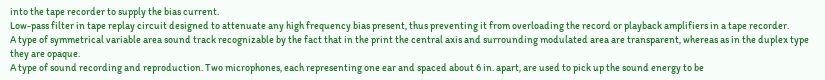into the tape recorder to supply the bias current.
Low-pass filter in tape replay circuit designed to attenuate any high frequency bias present, thus preventing it from overloading the record or playback amplifiers in a tape recorder.
A type of symmetrical variable area sound track recognizable by the fact that in the print the central axis and surrounding modulated area are transparent, whereas as in the duplex type they are opaque.
A type of sound recording and reproduction. Two microphones, each representing one ear and spaced about 6 in. apart, are used to pick up the sound energy to be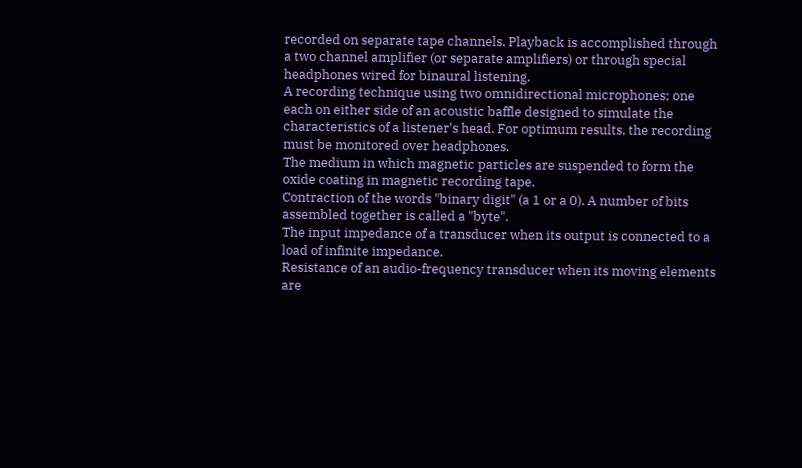recorded on separate tape channels. Playback is accomplished through a two channel amplifier (or separate amplifiers) or through special headphones wired for binaural listening.
A recording technique using two omnidirectional microphones; one each on either side of an acoustic baffle designed to simulate the characteristics of a listener's head. For optimum results, the recording must be monitored over headphones.
The medium in which magnetic particles are suspended to form the oxide coating in magnetic recording tape.
Contraction of the words "binary digit" (a 1 or a 0). A number of bits assembled together is called a "byte".
The input impedance of a transducer when its output is connected to a load of infinite impedance.
Resistance of an audio-frequency transducer when its moving elements are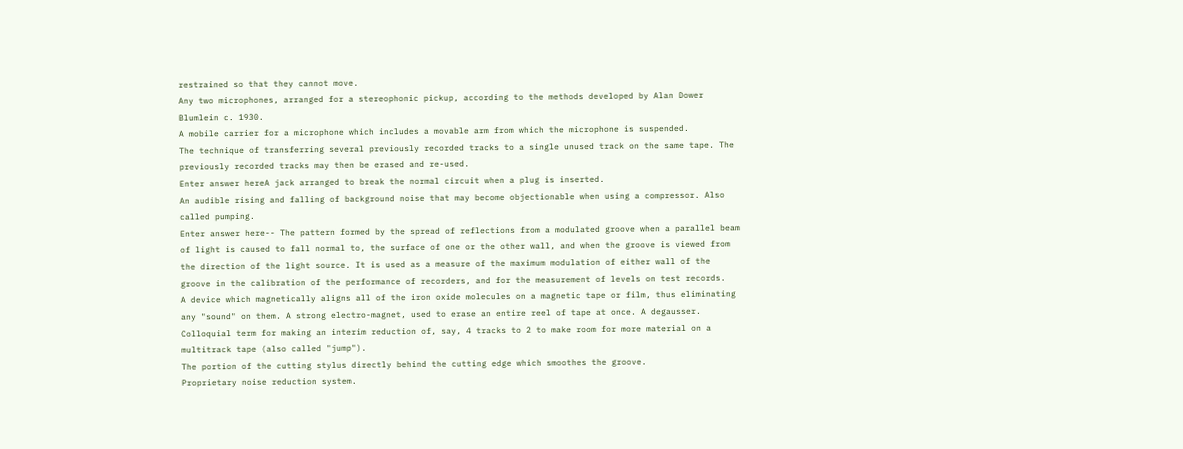restrained so that they cannot move.
Any two microphones, arranged for a stereophonic pickup, according to the methods developed by Alan Dower Blumlein c. 1930.
A mobile carrier for a microphone which includes a movable arm from which the microphone is suspended.
The technique of transferring several previously recorded tracks to a single unused track on the same tape. The previously recorded tracks may then be erased and re-used.
Enter answer hereA jack arranged to break the normal circuit when a plug is inserted.
An audible rising and falling of background noise that may become objectionable when using a compressor. Also called pumping.
Enter answer here-- The pattern formed by the spread of reflections from a modulated groove when a parallel beam of light is caused to fall normal to, the surface of one or the other wall, and when the groove is viewed from the direction of the light source. It is used as a measure of the maximum modulation of either wall of the groove in the calibration of the performance of recorders, and for the measurement of levels on test records.
A device which magnetically aligns all of the iron oxide molecules on a magnetic tape or film, thus eliminating any "sound" on them. A strong electro-magnet, used to erase an entire reel of tape at once. A degausser.
Colloquial term for making an interim reduction of, say, 4 tracks to 2 to make room for more material on a multitrack tape (also called "jump").
The portion of the cutting stylus directly behind the cutting edge which smoothes the groove.
Proprietary noise reduction system.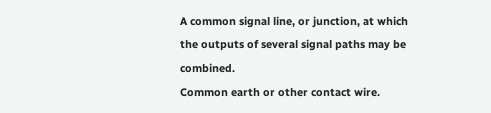A common signal line, or junction, at which the outputs of several signal paths may be combined.
Common earth or other contact wire.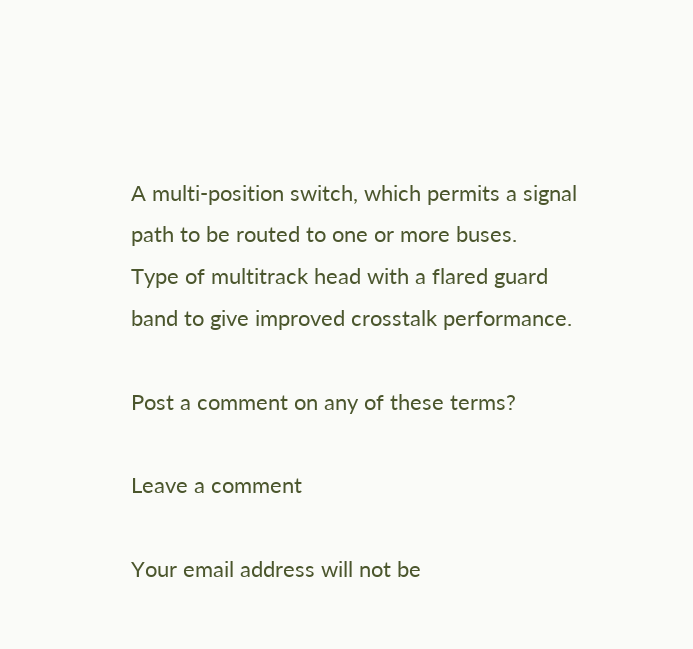A multi-position switch, which permits a signal path to be routed to one or more buses.
Type of multitrack head with a flared guard band to give improved crosstalk performance.

Post a comment on any of these terms?

Leave a comment

Your email address will not be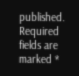published. Required fields are marked *